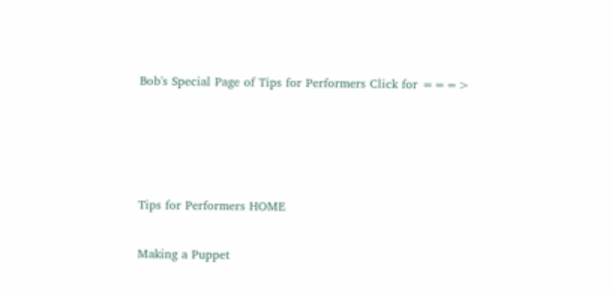Bob's Special Page of Tips for Performers Click for ===>




Tips for Performers HOME

Making a Puppet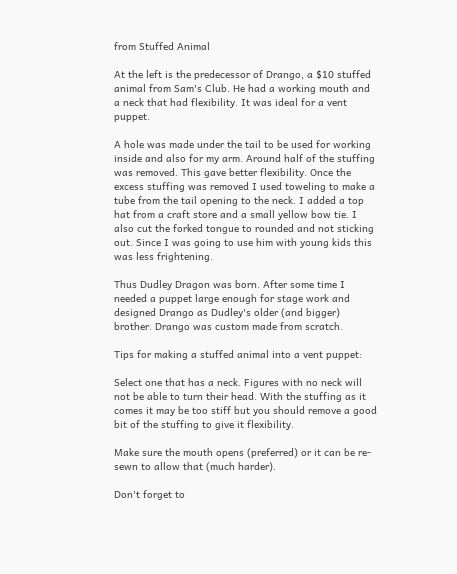from Stuffed Animal

At the left is the predecessor of Drango, a $10 stuffed animal from Sam's Club. He had a working mouth and a neck that had flexibility. It was ideal for a vent puppet.

A hole was made under the tail to be used for working inside and also for my arm. Around half of the stuffing was removed. This gave better flexibility. Once the excess stuffing was removed I used toweling to make a tube from the tail opening to the neck. I added a top hat from a craft store and a small yellow bow tie. I also cut the forked tongue to rounded and not sticking out. Since I was going to use him with young kids this was less frightening.

Thus Dudley Dragon was born. After some time I needed a puppet large enough for stage work and designed Drango as Dudley's older (and bigger) brother. Drango was custom made from scratch.

Tips for making a stuffed animal into a vent puppet:

Select one that has a neck. Figures with no neck will not be able to turn their head. With the stuffing as it comes it may be too stiff but you should remove a good bit of the stuffing to give it flexibility.

Make sure the mouth opens (preferred) or it can be re-sewn to allow that (much harder).

Don't forget to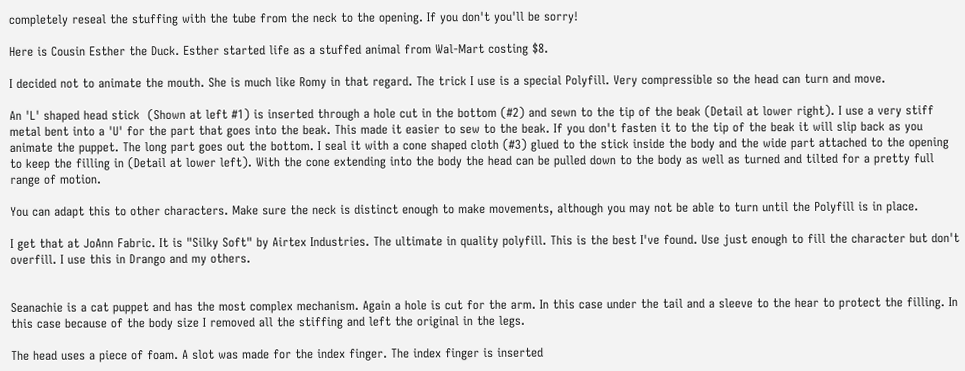completely reseal the stuffing with the tube from the neck to the opening. If you don't you'll be sorry!

Here is Cousin Esther the Duck. Esther started life as a stuffed animal from Wal-Mart costing $8.

I decided not to animate the mouth. She is much like Romy in that regard. The trick I use is a special Polyfill. Very compressible so the head can turn and move.

An 'L' shaped head stick  (Shown at left #1) is inserted through a hole cut in the bottom (#2) and sewn to the tip of the beak (Detail at lower right). I use a very stiff metal bent into a 'U' for the part that goes into the beak. This made it easier to sew to the beak. If you don't fasten it to the tip of the beak it will slip back as you animate the puppet. The long part goes out the bottom. I seal it with a cone shaped cloth (#3) glued to the stick inside the body and the wide part attached to the opening to keep the filling in (Detail at lower left). With the cone extending into the body the head can be pulled down to the body as well as turned and tilted for a pretty full range of motion.

You can adapt this to other characters. Make sure the neck is distinct enough to make movements, although you may not be able to turn until the Polyfill is in place.

I get that at JoAnn Fabric. It is "Silky Soft" by Airtex Industries. The ultimate in quality polyfill. This is the best I've found. Use just enough to fill the character but don't overfill. I use this in Drango and my others.


Seanachie is a cat puppet and has the most complex mechanism. Again a hole is cut for the arm. In this case under the tail and a sleeve to the hear to protect the filling. In this case because of the body size I removed all the stiffing and left the original in the legs.

The head uses a piece of foam. A slot was made for the index finger. The index finger is inserted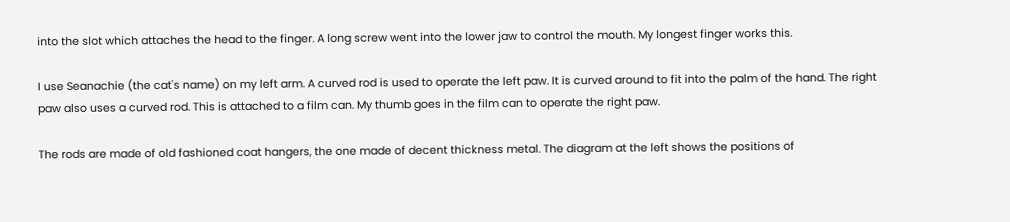into the slot which attaches the head to the finger. A long screw went into the lower jaw to control the mouth. My longest finger works this.

I use Seanachie (the cat's name) on my left arm. A curved rod is used to operate the left paw. It is curved around to fit into the palm of the hand. The right paw also uses a curved rod. This is attached to a film can. My thumb goes in the film can to operate the right paw.

The rods are made of old fashioned coat hangers, the one made of decent thickness metal. The diagram at the left shows the positions of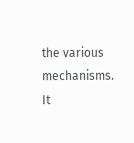the various mechanisms. It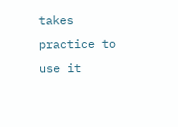takes practice to use it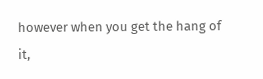however when you get the hang of it,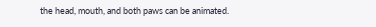the head, mouth, and both paws can be animated.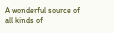A wonderful source of all kinds of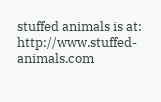stuffed animals is at: http://www.stuffed-animals.com